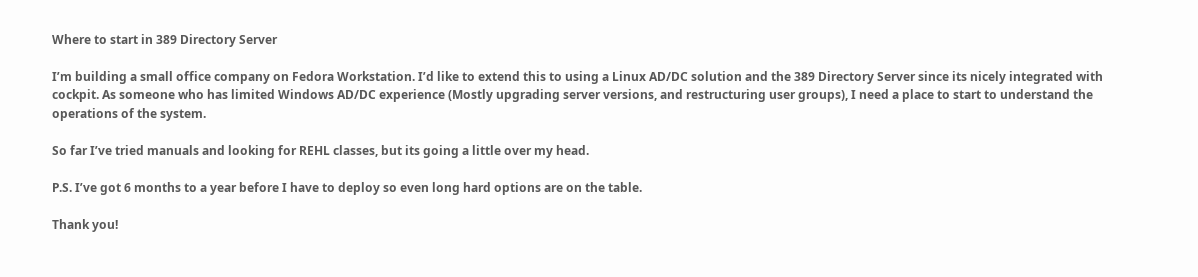Where to start in 389 Directory Server

I’m building a small office company on Fedora Workstation. I’d like to extend this to using a Linux AD/DC solution and the 389 Directory Server since its nicely integrated with cockpit. As someone who has limited Windows AD/DC experience (Mostly upgrading server versions, and restructuring user groups), I need a place to start to understand the operations of the system.

So far I’ve tried manuals and looking for REHL classes, but its going a little over my head.

P.S. I’ve got 6 months to a year before I have to deploy so even long hard options are on the table.

Thank you!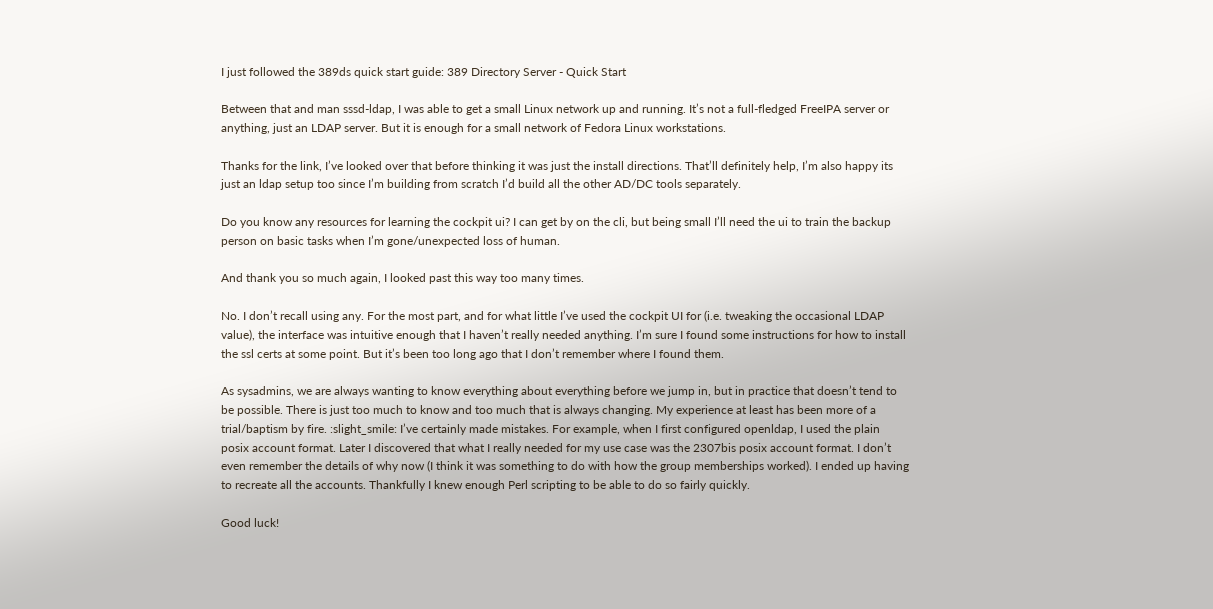I just followed the 389ds quick start guide: 389 Directory Server - Quick Start

Between that and man sssd-ldap, I was able to get a small Linux network up and running. It’s not a full-fledged FreeIPA server or anything, just an LDAP server. But it is enough for a small network of Fedora Linux workstations.

Thanks for the link, I’ve looked over that before thinking it was just the install directions. That’ll definitely help, I’m also happy its just an ldap setup too since I’m building from scratch I’d build all the other AD/DC tools separately.

Do you know any resources for learning the cockpit ui? I can get by on the cli, but being small I’ll need the ui to train the backup person on basic tasks when I’m gone/unexpected loss of human.

And thank you so much again, I looked past this way too many times.

No. I don’t recall using any. For the most part, and for what little I’ve used the cockpit UI for (i.e. tweaking the occasional LDAP value), the interface was intuitive enough that I haven’t really needed anything. I’m sure I found some instructions for how to install the ssl certs at some point. But it’s been too long ago that I don’t remember where I found them.

As sysadmins, we are always wanting to know everything about everything before we jump in, but in practice that doesn’t tend to be possible. There is just too much to know and too much that is always changing. My experience at least has been more of a trial/baptism by fire. :slight_smile: I’ve certainly made mistakes. For example, when I first configured openldap, I used the plain posix account format. Later I discovered that what I really needed for my use case was the 2307bis posix account format. I don’t even remember the details of why now (I think it was something to do with how the group memberships worked). I ended up having to recreate all the accounts. Thankfully I knew enough Perl scripting to be able to do so fairly quickly.

Good luck!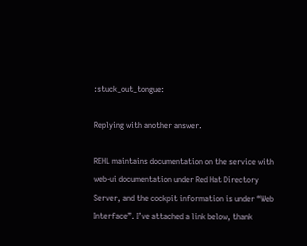:stuck_out_tongue:

Replying with another answer.

REHL maintains documentation on the service with web-ui documentation under Red Hat Directory Server, and the cockpit information is under “Web Interface”. I’ve attached a link below, thank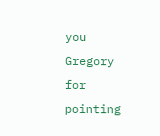you Gregory for pointing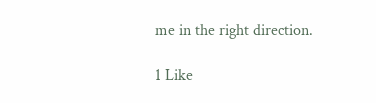me in the right direction.

1 Like